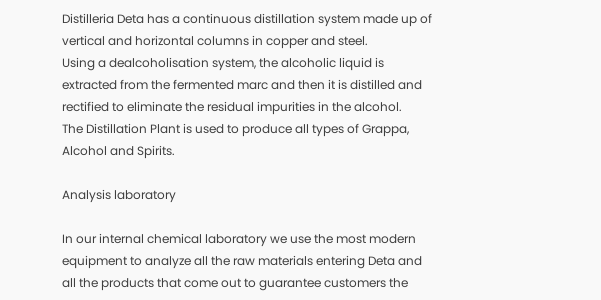Distilleria Deta has a continuous distillation system made up of vertical and horizontal columns in copper and steel.
Using a dealcoholisation system, the alcoholic liquid is extracted from the fermented marc and then it is distilled and rectified to eliminate the residual impurities in the alcohol.
The Distillation Plant is used to produce all types of Grappa, Alcohol and Spirits.

Analysis laboratory

In our internal chemical laboratory we use the most modern equipment to analyze all the raw materials entering Deta and all the products that come out to guarantee customers the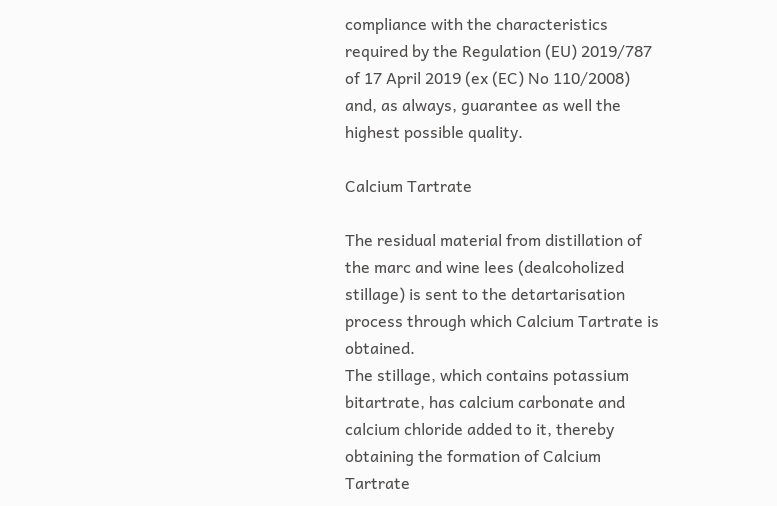compliance with the characteristics required by the Regulation (EU) 2019/787 of 17 April 2019 (ex (EC) No 110/2008) and, as always, guarantee as well the highest possible quality.

Calcium Tartrate

The residual material from distillation of the marc and wine lees (dealcoholized stillage) is sent to the detartarisation process through which Calcium Tartrate is obtained.
The stillage, which contains potassium bitartrate, has calcium carbonate and calcium chloride added to it, thereby obtaining the formation of Calcium Tartrate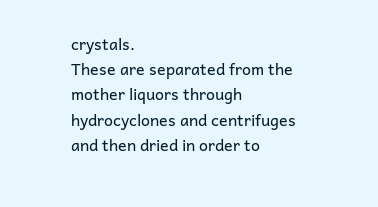crystals.
These are separated from the mother liquors through hydrocyclones and centrifuges and then dried in order to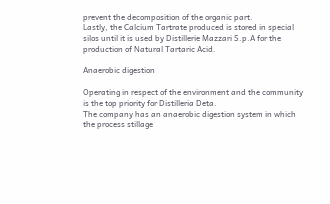prevent the decomposition of the organic part.
Lastly, the Calcium Tartrate produced is stored in special silos until it is used by Distillerie Mazzari S.p.A for the production of Natural Tartaric Acid.

Anaerobic digestion

Operating in respect of the environment and the community is the top priority for Distilleria Deta.
The company has an anaerobic digestion system in which the process stillage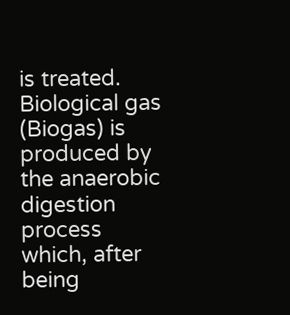is treated.
Biological gas (Biogas) is produced by the anaerobic digestion process which, after being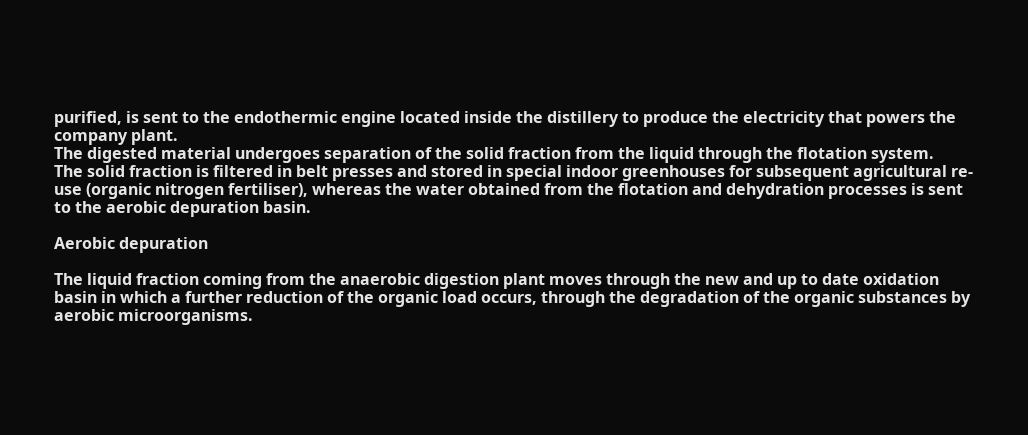purified, is sent to the endothermic engine located inside the distillery to produce the electricity that powers the company plant.
The digested material undergoes separation of the solid fraction from the liquid through the flotation system.
The solid fraction is filtered in belt presses and stored in special indoor greenhouses for subsequent agricultural re-use (organic nitrogen fertiliser), whereas the water obtained from the flotation and dehydration processes is sent to the aerobic depuration basin.

Aerobic depuration

The liquid fraction coming from the anaerobic digestion plant moves through the new and up to date oxidation basin in which a further reduction of the organic load occurs, through the degradation of the organic substances by aerobic microorganisms.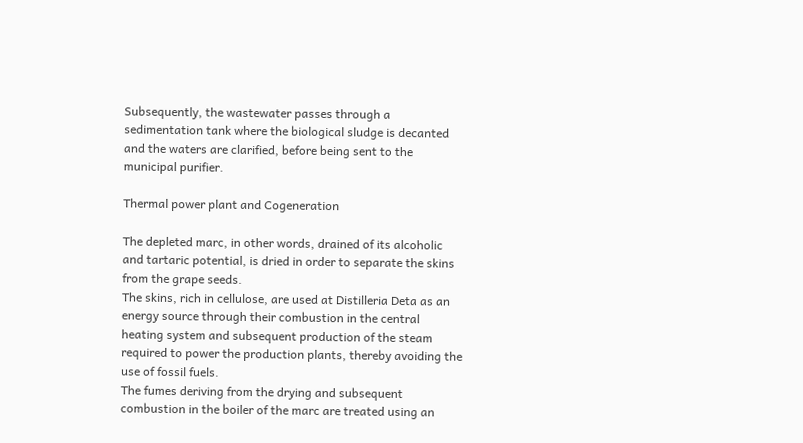Subsequently, the wastewater passes through a sedimentation tank where the biological sludge is decanted and the waters are clarified, before being sent to the municipal purifier.

Thermal power plant and Cogeneration

The depleted marc, in other words, drained of its alcoholic and tartaric potential, is dried in order to separate the skins from the grape seeds.
The skins, rich in cellulose, are used at Distilleria Deta as an energy source through their combustion in the central heating system and subsequent production of the steam required to power the production plants, thereby avoiding the use of fossil fuels.
The fumes deriving from the drying and subsequent combustion in the boiler of the marc are treated using an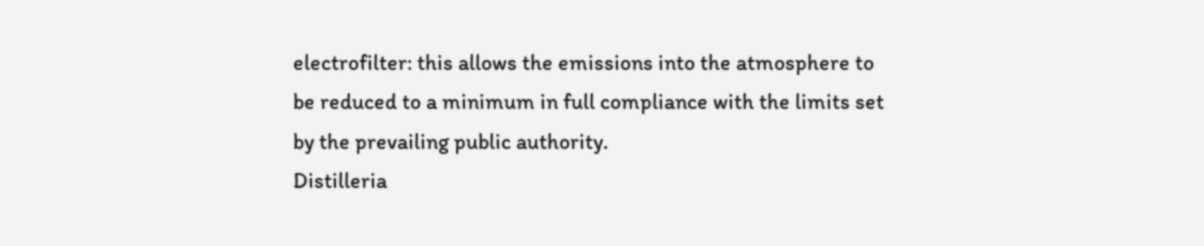electrofilter: this allows the emissions into the atmosphere to be reduced to a minimum in full compliance with the limits set by the prevailing public authority.
Distilleria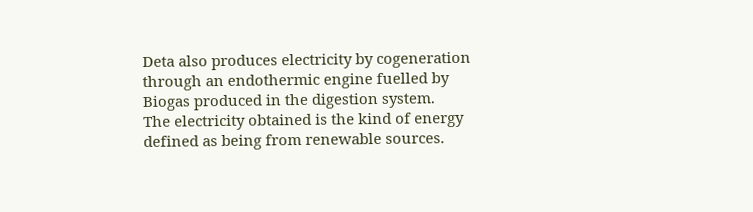Deta also produces electricity by cogeneration through an endothermic engine fuelled by Biogas produced in the digestion system.
The electricity obtained is the kind of energy defined as being from renewable sources.